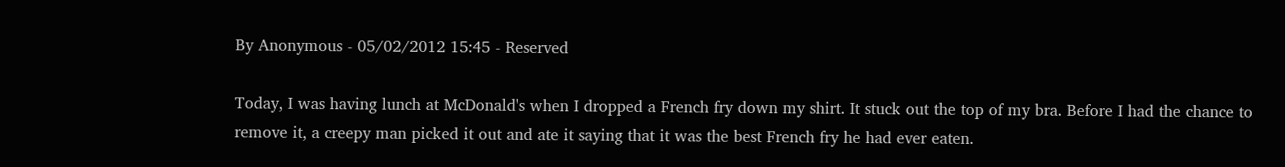By Anonymous - 05/02/2012 15:45 - Reserved

Today, I was having lunch at McDonald's when I dropped a French fry down my shirt. It stuck out the top of my bra. Before I had the chance to remove it, a creepy man picked it out and ate it saying that it was the best French fry he had ever eaten.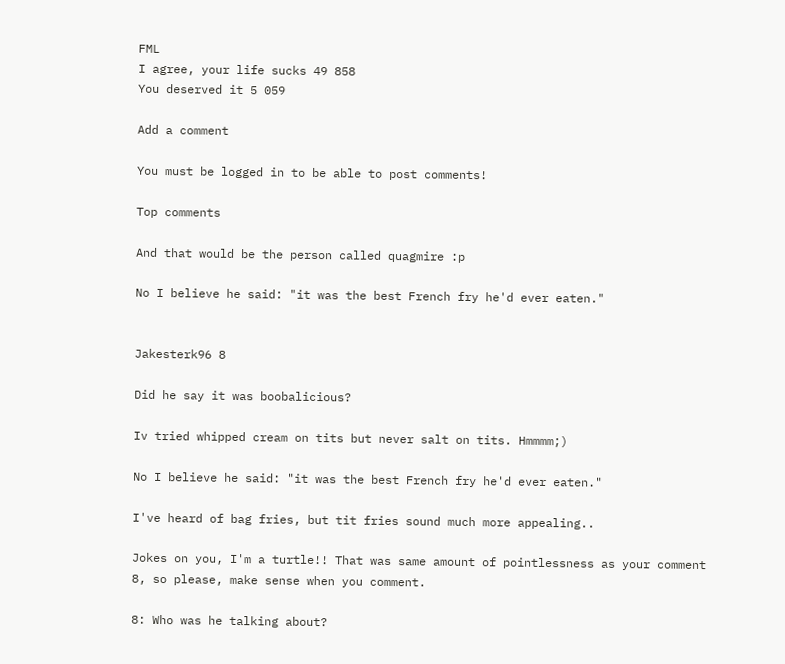FML
I agree, your life sucks 49 858
You deserved it 5 059

Add a comment

You must be logged in to be able to post comments!

Top comments

And that would be the person called quagmire :p

No I believe he said: "it was the best French fry he'd ever eaten."


Jakesterk96 8

Did he say it was boobalicious?

Iv tried whipped cream on tits but never salt on tits. Hmmmm;)

No I believe he said: "it was the best French fry he'd ever eaten."

I've heard of bag fries, but tit fries sound much more appealing..

Jokes on you, I'm a turtle!! That was same amount of pointlessness as your comment 8, so please, make sense when you comment.

8: Who was he talking about?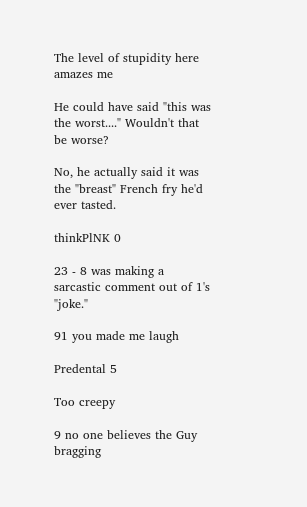The level of stupidity here amazes me

He could have said "this was the worst...." Wouldn't that be worse?

No, he actually said it was the "breast" French fry he'd ever tasted.

thinkPlNK 0

23 - 8 was making a sarcastic comment out of 1's "joke."

91 you made me laugh

Predental 5

Too creepy

9 no one believes the Guy bragging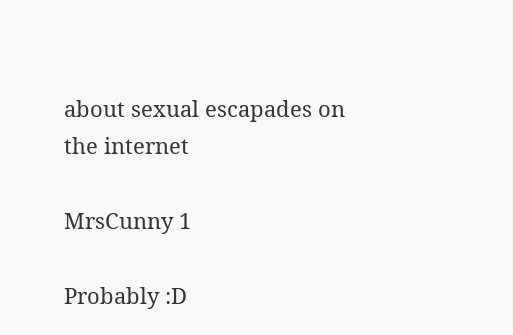about sexual escapades on the internet

MrsCunny 1

Probably :D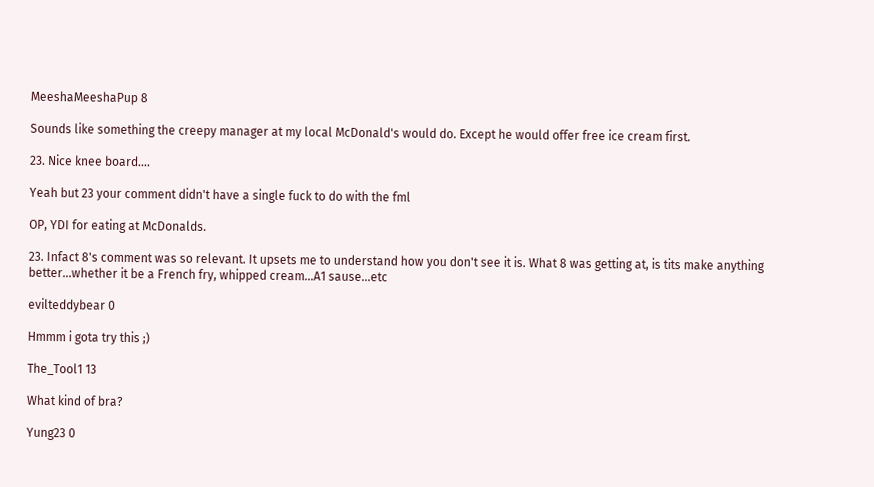MeeshaMeeshaPup 8

Sounds like something the creepy manager at my local McDonald's would do. Except he would offer free ice cream first.

23. Nice knee board....

Yeah but 23 your comment didn't have a single fuck to do with the fml

OP, YDI for eating at McDonalds.

23. Infact 8's comment was so relevant. It upsets me to understand how you don't see it is. What 8 was getting at, is tits make anything better...whether it be a French fry, whipped cream...A1 sause...etc

evilteddybear 0

Hmmm i gota try this ;)

The_Tool1 13

What kind of bra?

Yung23 0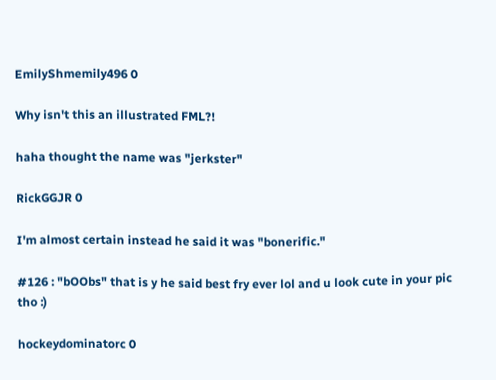EmilyShmemily496 0

Why isn't this an illustrated FML?!

haha thought the name was "jerkster"

RickGGJR 0

I'm almost certain instead he said it was "bonerific."

#126 : "bOObs" that is y he said best fry ever lol and u look cute in your pic tho :)

hockeydominatorc 0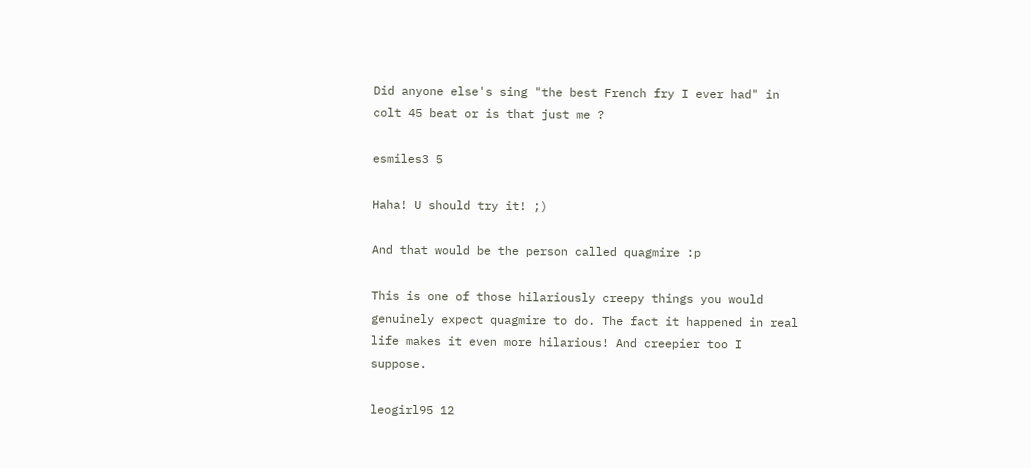Did anyone else's sing "the best French fry I ever had" in colt 45 beat or is that just me ?

esmiles3 5

Haha! U should try it! ;)

And that would be the person called quagmire :p

This is one of those hilariously creepy things you would genuinely expect quagmire to do. The fact it happened in real life makes it even more hilarious! And creepier too I suppose.

leogirl95 12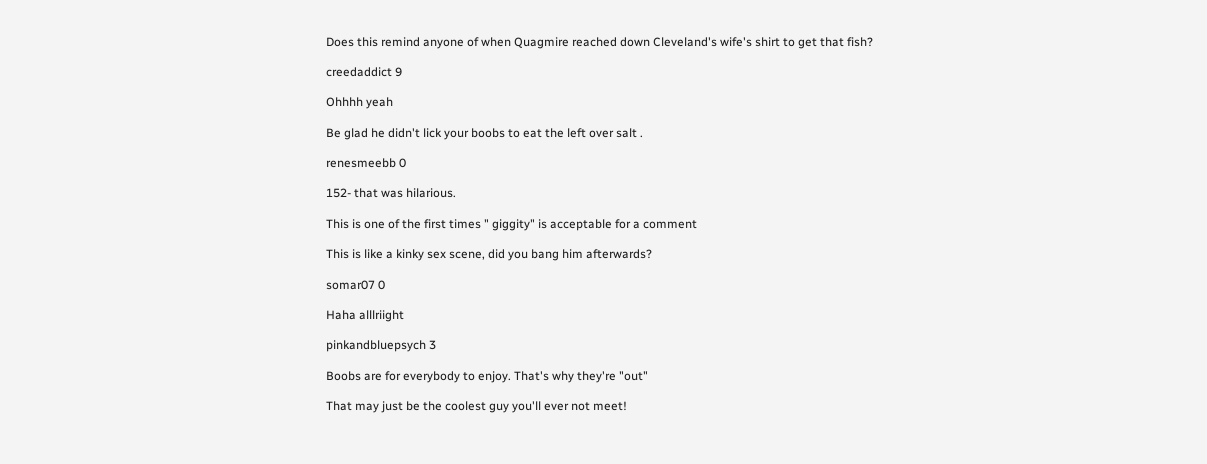Does this remind anyone of when Quagmire reached down Cleveland's wife's shirt to get that fish?

creedaddict 9

Ohhhh yeah

Be glad he didn't lick your boobs to eat the left over salt .

renesmeebb 0

152- that was hilarious.

This is one of the first times " giggity" is acceptable for a comment

This is like a kinky sex scene, did you bang him afterwards?

somar07 0

Haha alllriight

pinkandbluepsych 3

Boobs are for everybody to enjoy. That's why they're "out"

That may just be the coolest guy you'll ever not meet!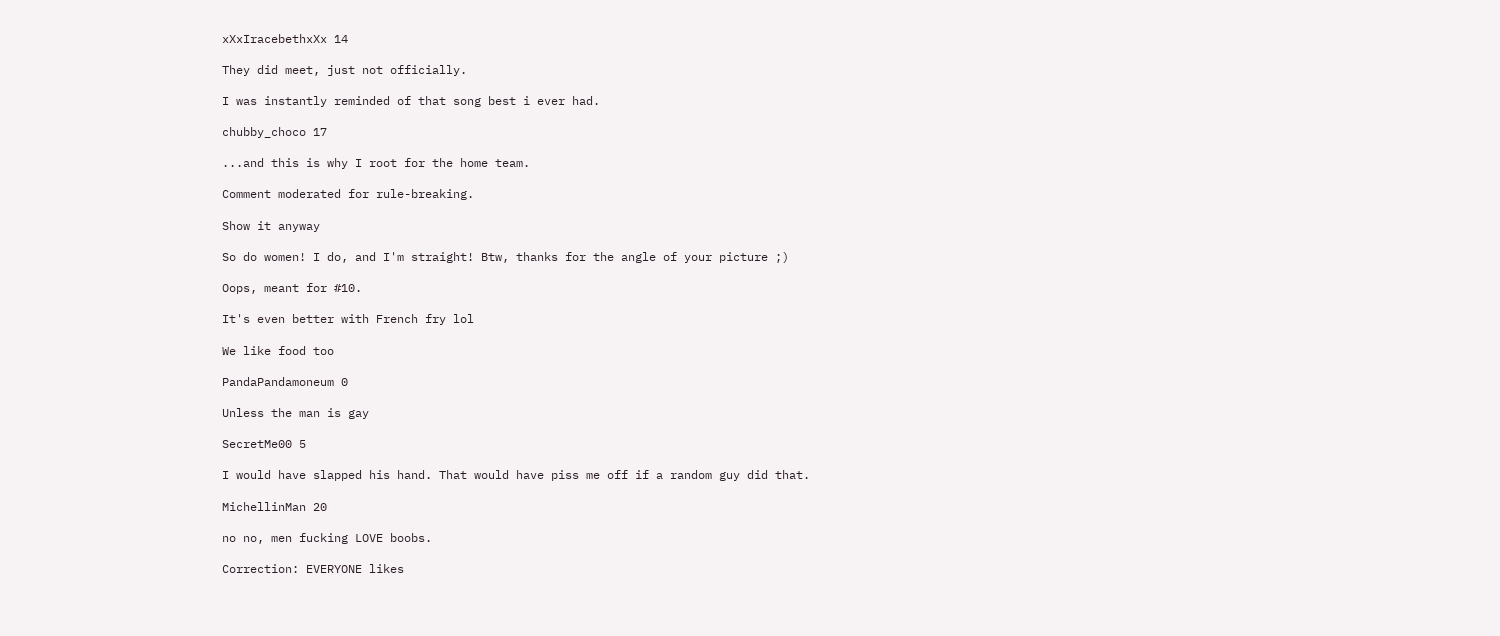xXxIracebethxXx 14

They did meet, just not officially.

I was instantly reminded of that song best i ever had.

chubby_choco 17

...and this is why I root for the home team.

Comment moderated for rule-breaking.

Show it anyway

So do women! I do, and I'm straight! Btw, thanks for the angle of your picture ;)

Oops, meant for #10.

It's even better with French fry lol

We like food too

PandaPandamoneum 0

Unless the man is gay

SecretMe00 5

I would have slapped his hand. That would have piss me off if a random guy did that.

MichellinMan 20

no no, men fucking LOVE boobs.

Correction: EVERYONE likes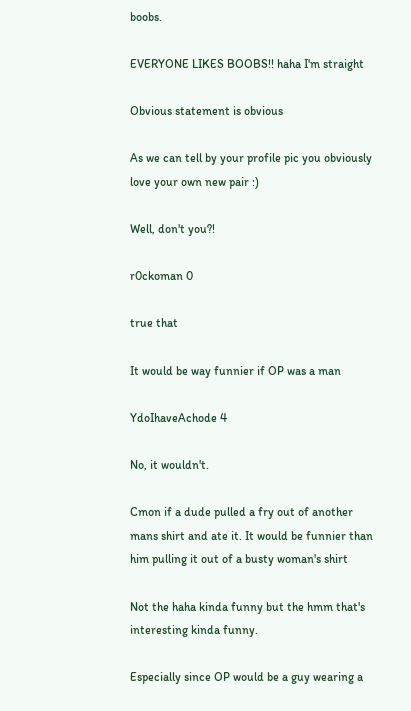boobs.

EVERYONE LIKES BOOBS!! haha I'm straight

Obvious statement is obvious

As we can tell by your profile pic you obviously love your own new pair :)

Well, don't you?!

r0ckoman 0

true that

It would be way funnier if OP was a man

YdoIhaveAchode 4

No, it wouldn't.

Cmon if a dude pulled a fry out of another mans shirt and ate it. It would be funnier than him pulling it out of a busty woman's shirt

Not the haha kinda funny but the hmm that's interesting kinda funny.

Especially since OP would be a guy wearing a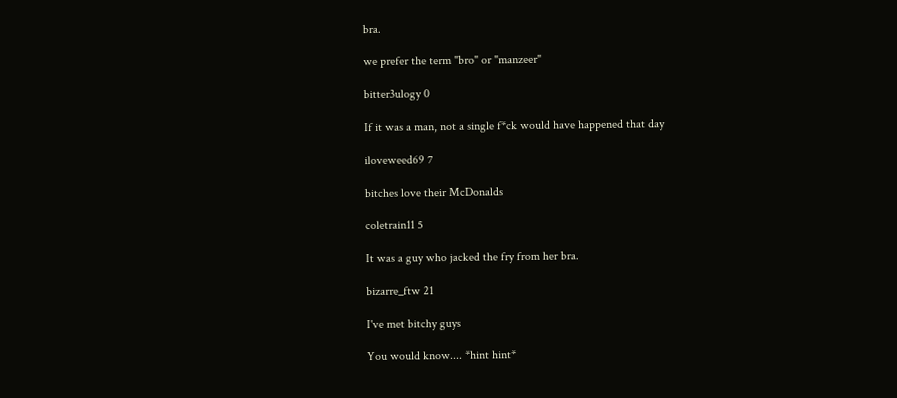bra.

we prefer the term "bro" or "manzeer"

bitter3ulogy 0

If it was a man, not a single f*ck would have happened that day

iloveweed69 7

bitches love their McDonalds

coletrain11 5

It was a guy who jacked the fry from her bra.

bizarre_ftw 21

I've met bitchy guys

You would know.... *hint hint*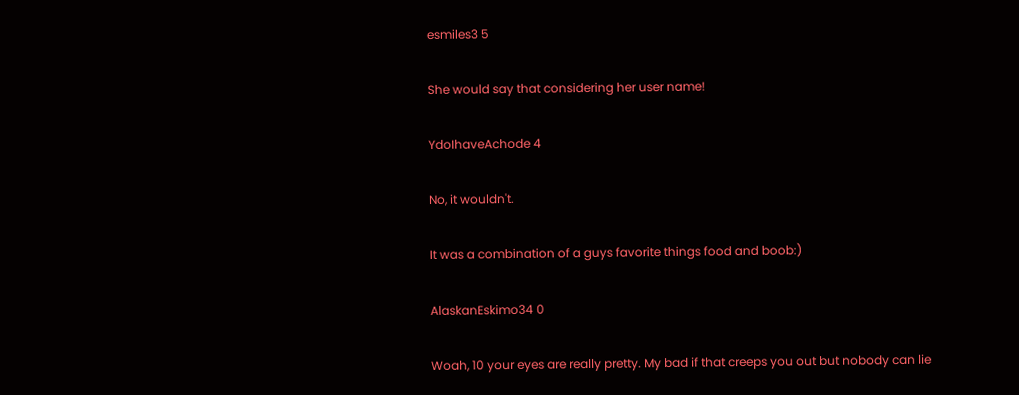esmiles3 5

She would say that considering her user name!

YdoIhaveAchode 4

No, it wouldn't.

It was a combination of a guys favorite things food and boob:)

AlaskanEskimo34 0

Woah, 10 your eyes are really pretty. My bad if that creeps you out but nobody can lie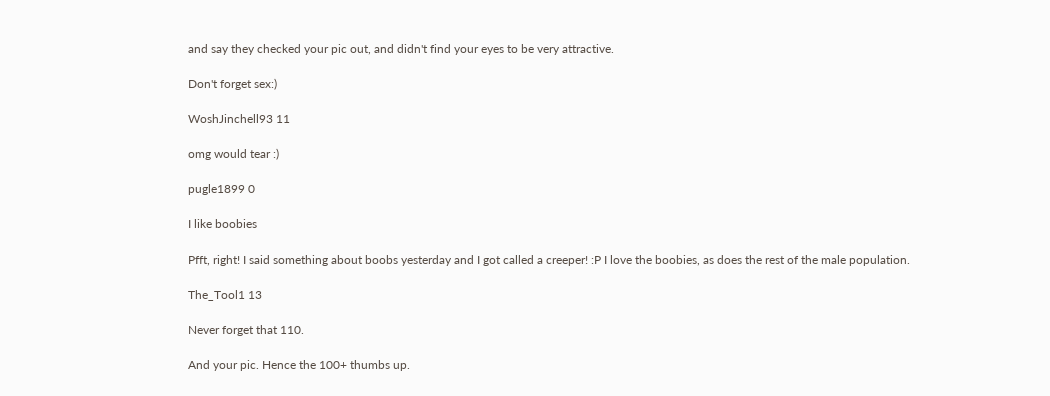and say they checked your pic out, and didn't find your eyes to be very attractive.

Don't forget sex:)

WoshJinchell93 11

omg would tear :)

pugle1899 0

I like boobies

Pfft, right! I said something about boobs yesterday and I got called a creeper! :P I love the boobies, as does the rest of the male population.

The_Tool1 13

Never forget that 110.

And your pic. Hence the 100+ thumbs up.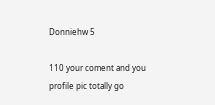Donniehw 5

110 your coment and you profile pic totally go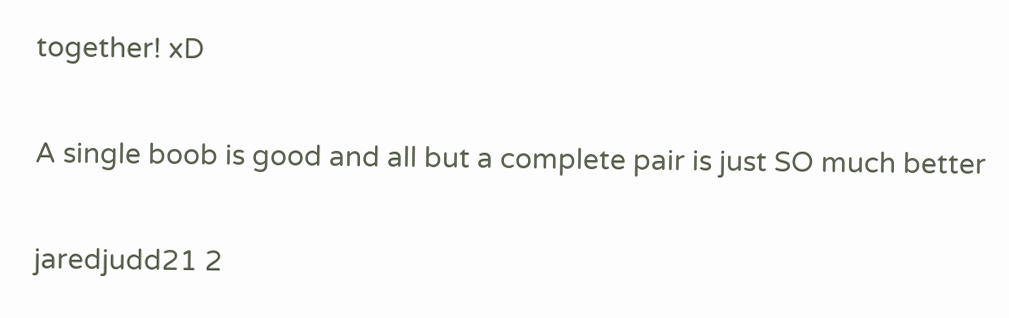together! xD

A single boob is good and all but a complete pair is just SO much better

jaredjudd21 2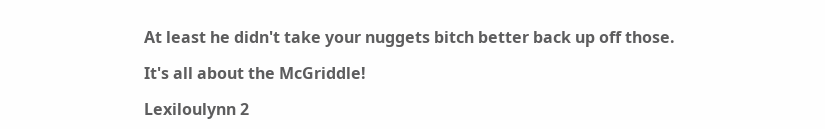At least he didn't take your nuggets bitch better back up off those.

It's all about the McGriddle!

Lexiloulynn 2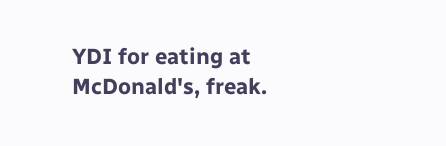YDI for eating at McDonald's, freak.